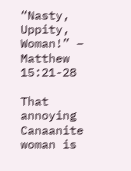“Nasty, Uppity, Woman!” – Matthew 15:21-28

That annoying Canaanite woman is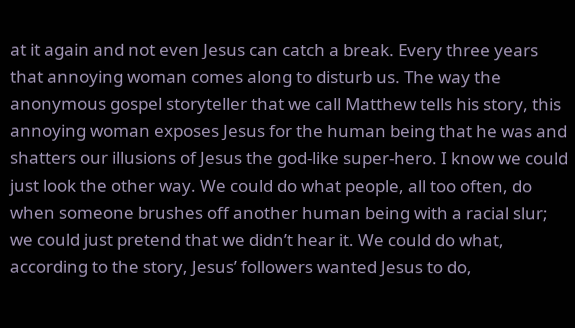at it again and not even Jesus can catch a break. Every three years that annoying woman comes along to disturb us. The way the anonymous gospel storyteller that we call Matthew tells his story, this annoying woman exposes Jesus for the human being that he was and shatters our illusions of Jesus the god-like super-hero. I know we could just look the other way. We could do what people, all too often, do when someone brushes off another human being with a racial slur; we could just pretend that we didn’t hear it. We could do what, according to the story, Jesus’ followers wanted Jesus to do,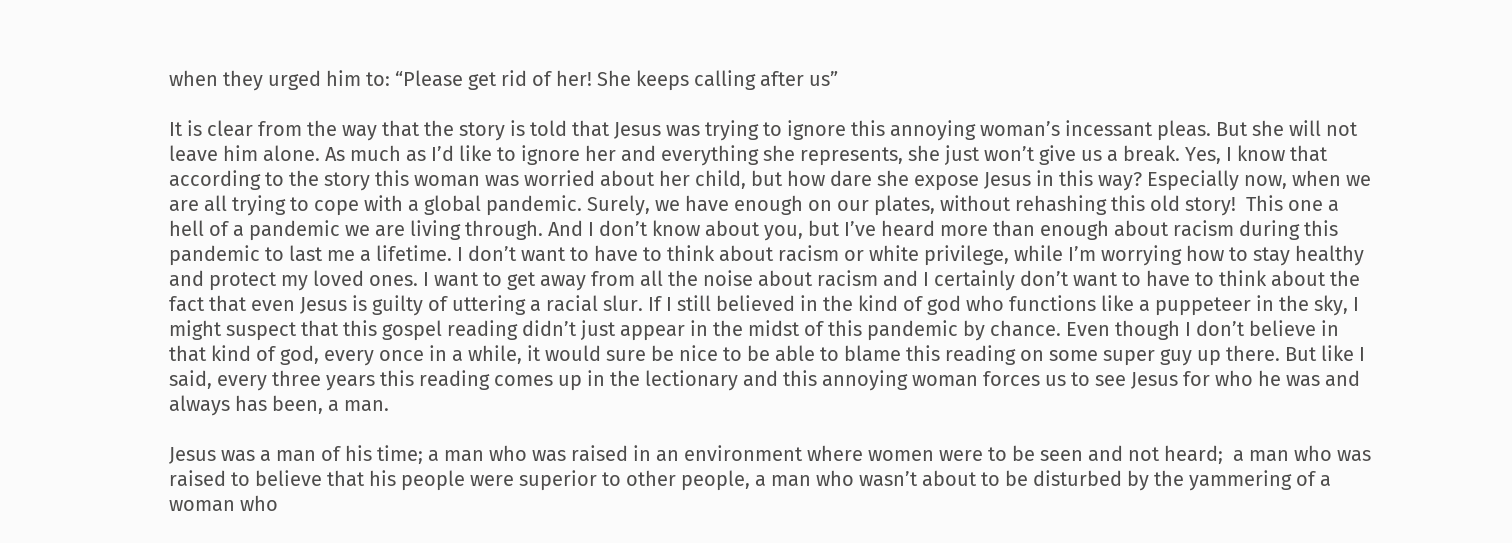when they urged him to: “Please get rid of her! She keeps calling after us”

It is clear from the way that the story is told that Jesus was trying to ignore this annoying woman’s incessant pleas. But she will not leave him alone. As much as I’d like to ignore her and everything she represents, she just won’t give us a break. Yes, I know that according to the story this woman was worried about her child, but how dare she expose Jesus in this way? Especially now, when we are all trying to cope with a global pandemic. Surely, we have enough on our plates, without rehashing this old story!  This one a hell of a pandemic we are living through. And I don’t know about you, but I’ve heard more than enough about racism during this pandemic to last me a lifetime. I don’t want to have to think about racism or white privilege, while I’m worrying how to stay healthy and protect my loved ones. I want to get away from all the noise about racism and I certainly don’t want to have to think about the fact that even Jesus is guilty of uttering a racial slur. If I still believed in the kind of god who functions like a puppeteer in the sky, I might suspect that this gospel reading didn’t just appear in the midst of this pandemic by chance. Even though I don’t believe in that kind of god, every once in a while, it would sure be nice to be able to blame this reading on some super guy up there. But like I said, every three years this reading comes up in the lectionary and this annoying woman forces us to see Jesus for who he was and always has been, a man.

Jesus was a man of his time; a man who was raised in an environment where women were to be seen and not heard;  a man who was raised to believe that his people were superior to other people, a man who wasn’t about to be disturbed by the yammering of a woman who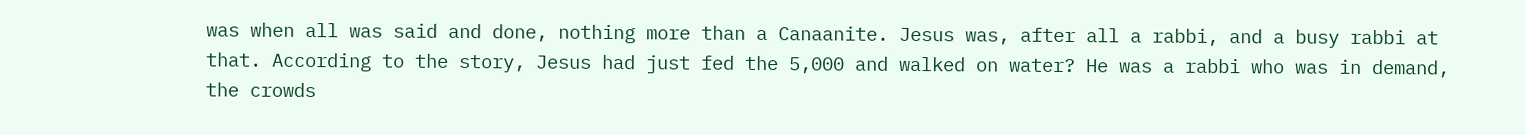was when all was said and done, nothing more than a Canaanite. Jesus was, after all a rabbi, and a busy rabbi at that. According to the story, Jesus had just fed the 5,000 and walked on water? He was a rabbi who was in demand, the crowds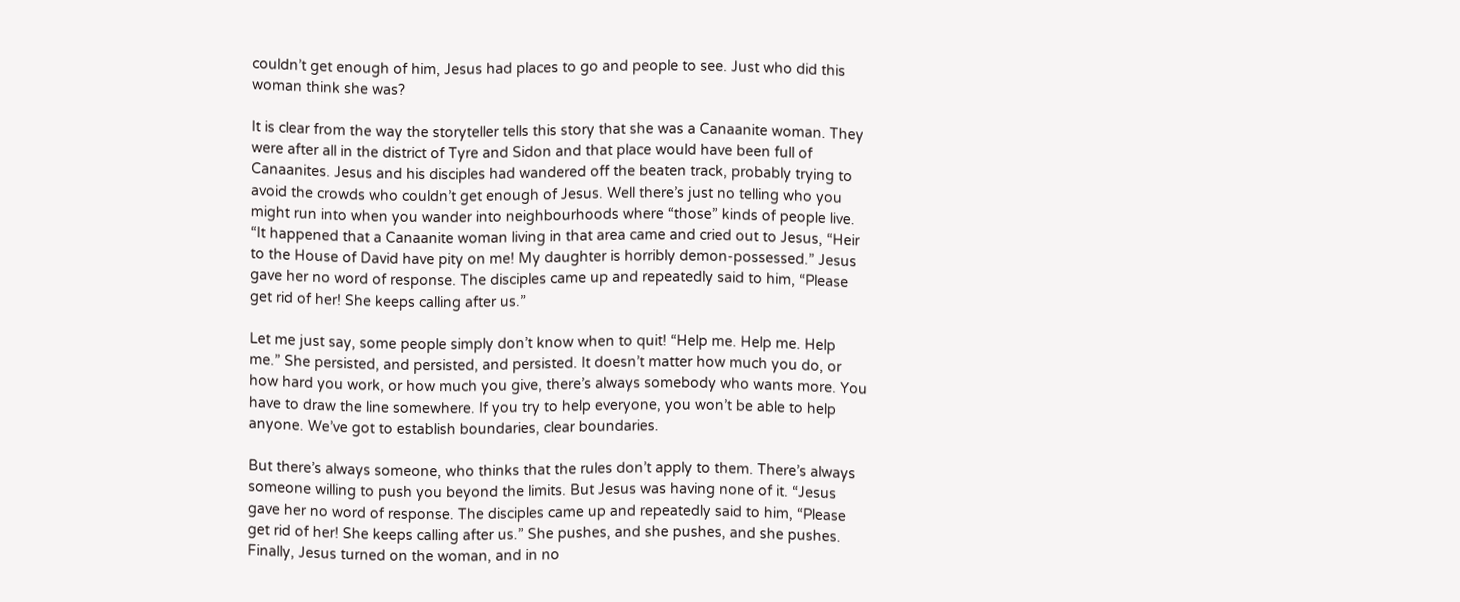couldn’t get enough of him, Jesus had places to go and people to see. Just who did this woman think she was?

It is clear from the way the storyteller tells this story that she was a Canaanite woman. They were after all in the district of Tyre and Sidon and that place would have been full of Canaanites. Jesus and his disciples had wandered off the beaten track, probably trying to avoid the crowds who couldn’t get enough of Jesus. Well there’s just no telling who you might run into when you wander into neighbourhoods where “those” kinds of people live. “It happened that a Canaanite woman living in that area came and cried out to Jesus, “Heir to the House of David have pity on me! My daughter is horribly demon-possessed.” Jesus gave her no word of response. The disciples came up and repeatedly said to him, “Please get rid of her! She keeps calling after us.”

Let me just say, some people simply don’t know when to quit! “Help me. Help me. Help me.” She persisted, and persisted, and persisted. It doesn’t matter how much you do, or how hard you work, or how much you give, there’s always somebody who wants more. You have to draw the line somewhere. If you try to help everyone, you won’t be able to help anyone. We’ve got to establish boundaries, clear boundaries.

But there’s always someone, who thinks that the rules don’t apply to them. There’s always someone willing to push you beyond the limits. But Jesus was having none of it. “Jesus gave her no word of response. The disciples came up and repeatedly said to him, “Please get rid of her! She keeps calling after us.” She pushes, and she pushes, and she pushes. Finally, Jesus turned on the woman, and in no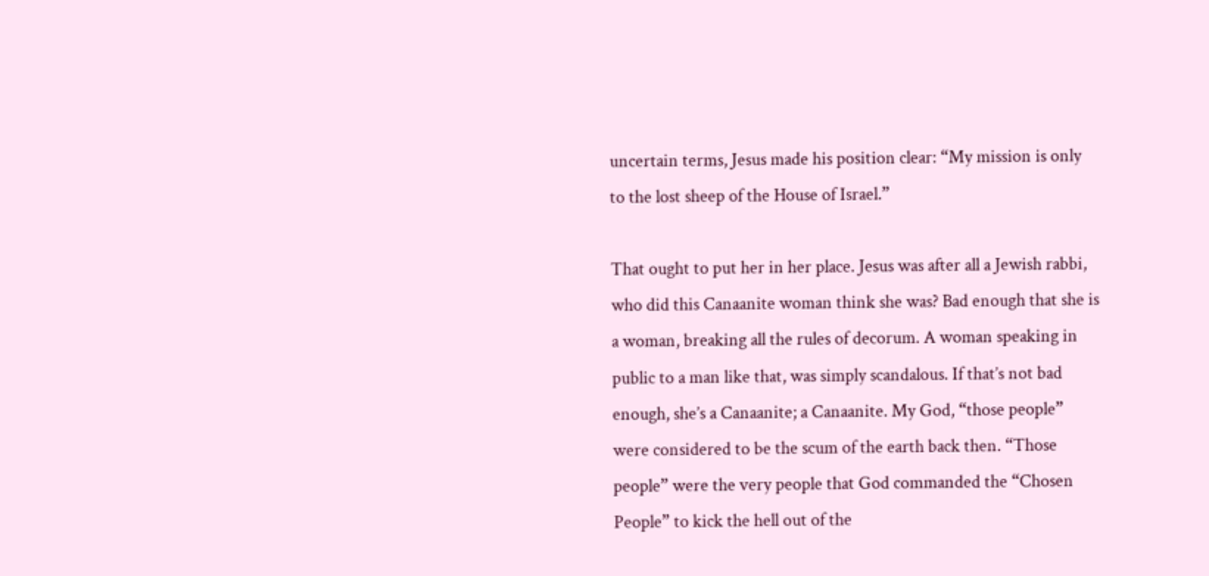uncertain terms, Jesus made his position clear: “My mission is only to the lost sheep of the House of Israel.”

That ought to put her in her place. Jesus was after all a Jewish rabbi, who did this Canaanite woman think she was? Bad enough that she is a woman, breaking all the rules of decorum. A woman speaking in public to a man like that, was simply scandalous. If that’s not bad enough, she’s a Canaanite; a Canaanite. My God, “those people” were considered to be the scum of the earth back then. “Those people” were the very people that God commanded the “Chosen People” to kick the hell out of the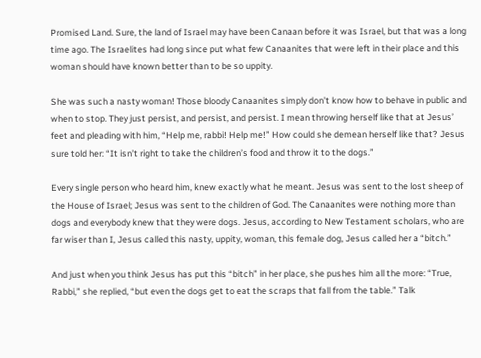Promised Land. Sure, the land of Israel may have been Canaan before it was Israel, but that was a long time ago. The Israelites had long since put what few Canaanites that were left in their place and this woman should have known better than to be so uppity.

She was such a nasty woman! Those bloody Canaanites simply don’t know how to behave in public and when to stop. They just persist, and persist, and persist. I mean throwing herself like that at Jesus’ feet and pleading with him, “Help me, rabbi! Help me!” How could she demean herself like that? Jesus sure told her: “It isn’t right to take the children’s food and throw it to the dogs.”

Every single person who heard him, knew exactly what he meant. Jesus was sent to the lost sheep of the House of Israel; Jesus was sent to the children of God. The Canaanites were nothing more than dogs and everybody knew that they were dogs. Jesus, according to New Testament scholars, who are far wiser than I, Jesus called this nasty, uppity, woman, this female dog, Jesus called her a “bitch.”

And just when you think Jesus has put this “bitch” in her place, she pushes him all the more: “True, Rabbi,” she replied, “but even the dogs get to eat the scraps that fall from the table.” Talk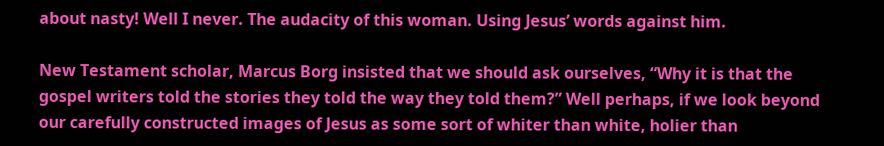about nasty! Well I never. The audacity of this woman. Using Jesus’ words against him.

New Testament scholar, Marcus Borg insisted that we should ask ourselves, “Why it is that the gospel writers told the stories they told the way they told them?” Well perhaps, if we look beyond our carefully constructed images of Jesus as some sort of whiter than white, holier than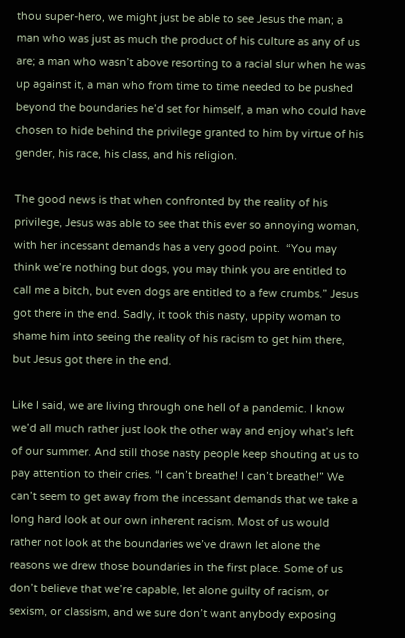thou super-hero, we might just be able to see Jesus the man; a man who was just as much the product of his culture as any of us are; a man who wasn’t above resorting to a racial slur when he was up against it, a man who from time to time needed to be pushed beyond the boundaries he’d set for himself, a man who could have chosen to hide behind the privilege granted to him by virtue of his gender, his race, his class, and his religion.

The good news is that when confronted by the reality of his privilege, Jesus was able to see that this ever so annoying woman, with her incessant demands has a very good point.  “You may think we’re nothing but dogs, you may think you are entitled to call me a bitch, but even dogs are entitled to a few crumbs.” Jesus got there in the end. Sadly, it took this nasty, uppity woman to shame him into seeing the reality of his racism to get him there, but Jesus got there in the end.

Like I said, we are living through one hell of a pandemic. I know we’d all much rather just look the other way and enjoy what’s left of our summer. And still those nasty people keep shouting at us to pay attention to their cries. “I can’t breathe! I can’t breathe!” We can’t seem to get away from the incessant demands that we take a long hard look at our own inherent racism. Most of us would rather not look at the boundaries we’ve drawn let alone the reasons we drew those boundaries in the first place. Some of us don’t believe that we’re capable, let alone guilty of racism, or sexism, or classism, and we sure don’t want anybody exposing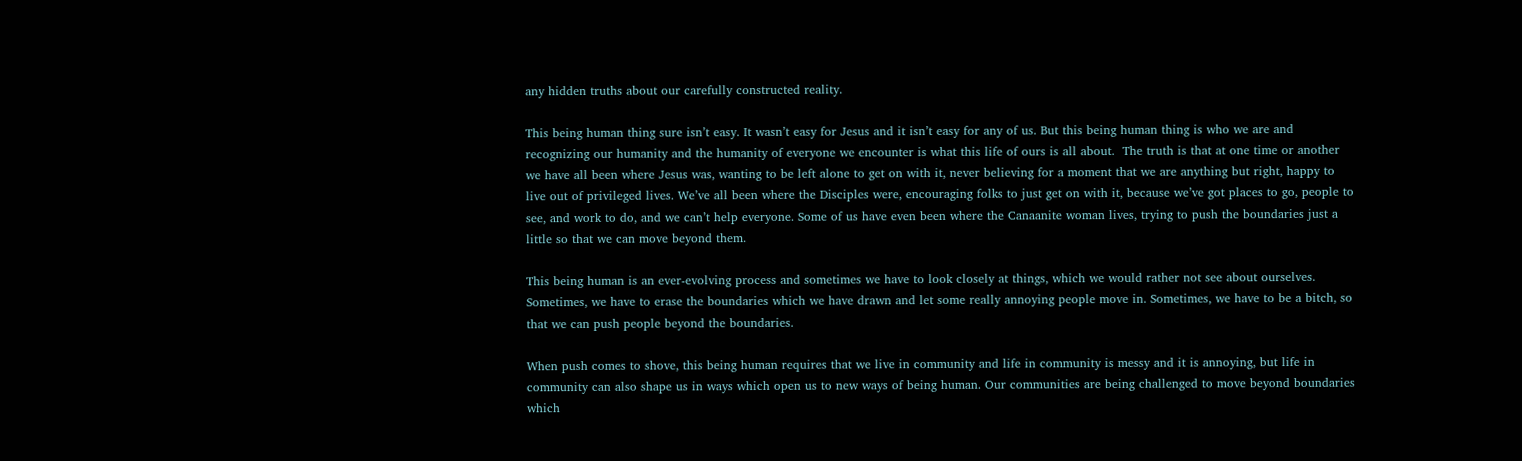any hidden truths about our carefully constructed reality.

This being human thing sure isn’t easy. It wasn’t easy for Jesus and it isn’t easy for any of us. But this being human thing is who we are and recognizing our humanity and the humanity of everyone we encounter is what this life of ours is all about.  The truth is that at one time or another we have all been where Jesus was, wanting to be left alone to get on with it, never believing for a moment that we are anything but right, happy to live out of privileged lives. We’ve all been where the Disciples were, encouraging folks to just get on with it, because we’ve got places to go, people to see, and work to do, and we can’t help everyone. Some of us have even been where the Canaanite woman lives, trying to push the boundaries just a little so that we can move beyond them.

This being human is an ever-evolving process and sometimes we have to look closely at things, which we would rather not see about ourselves. Sometimes, we have to erase the boundaries which we have drawn and let some really annoying people move in. Sometimes, we have to be a bitch, so that we can push people beyond the boundaries.

When push comes to shove, this being human requires that we live in community and life in community is messy and it is annoying, but life in community can also shape us in ways which open us to new ways of being human. Our communities are being challenged to move beyond boundaries which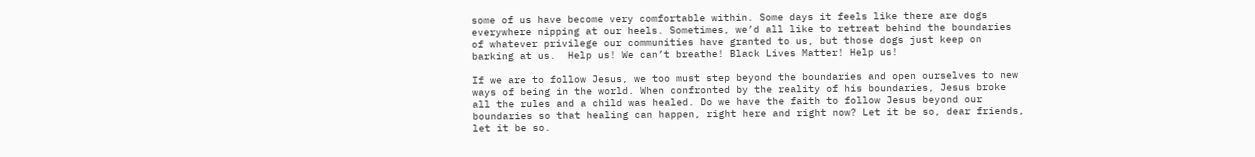some of us have become very comfortable within. Some days it feels like there are dogs everywhere nipping at our heels. Sometimes, we’d all like to retreat behind the boundaries of whatever privilege our communities have granted to us, but those dogs just keep on barking at us.  Help us! We can’t breathe! Black Lives Matter! Help us!

If we are to follow Jesus, we too must step beyond the boundaries and open ourselves to new ways of being in the world. When confronted by the reality of his boundaries, Jesus broke all the rules and a child was healed. Do we have the faith to follow Jesus beyond our boundaries so that healing can happen, right here and right now? Let it be so, dear friends, let it be so.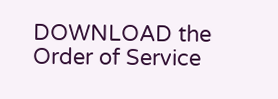DOWNLOAD the Order of Service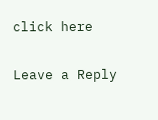click here

Leave a Reply